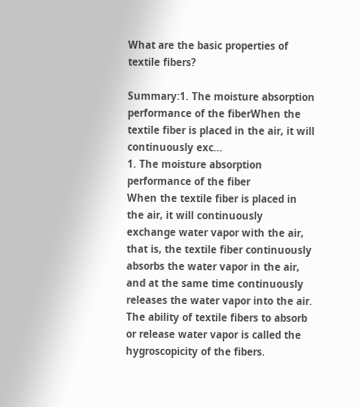What are the basic properties of textile fibers?

Summary:1. The moisture absorption performance of the fiberWhen the textile fiber is placed in the air, it will continuously exc...
1. The moisture absorption performance of the fiber
When the textile fiber is placed in the air, it will continuously exchange water vapor with the air, that is, the textile fiber continuously absorbs the water vapor in the air, and at the same time continuously releases the water vapor into the air. The ability of textile fibers to absorb or release water vapor is called the hygroscopicity of the fibers.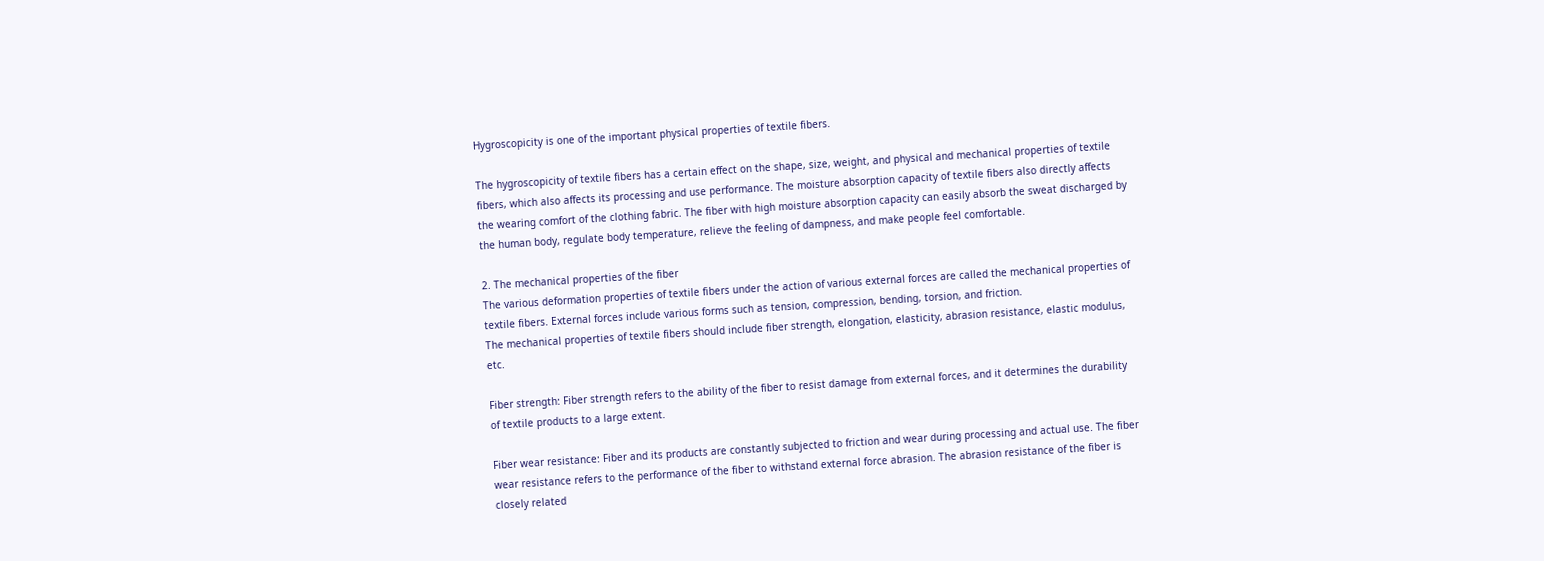Hygroscopicity is one of the important physical properties of textile fibers.

The hygroscopicity of textile fibers has a certain effect on the shape, size, weight, and physical and mechanical properties of textile fibers, which also affects its processing and use performance. The moisture absorption capacity of textile fibers also directly affects the wearing comfort of the clothing fabric. The fiber with high moisture absorption capacity can easily absorb the sweat discharged by the human body, regulate body temperature, relieve the feeling of dampness, and make people feel comfortable.

2. The mechanical properties of the fiber
The various deformation properties of textile fibers under the action of various external forces are called the mechanical properties of textile fibers. External forces include various forms such as tension, compression, bending, torsion, and friction.
The mechanical properties of textile fibers should include fiber strength, elongation, elasticity, abrasion resistance, elastic modulus, etc.

Fiber strength: Fiber strength refers to the ability of the fiber to resist damage from external forces, and it determines the durability of textile products to a large extent.

Fiber wear resistance: Fiber and its products are constantly subjected to friction and wear during processing and actual use. The fiber wear resistance refers to the performance of the fiber to withstand external force abrasion. The abrasion resistance of the fiber is closely related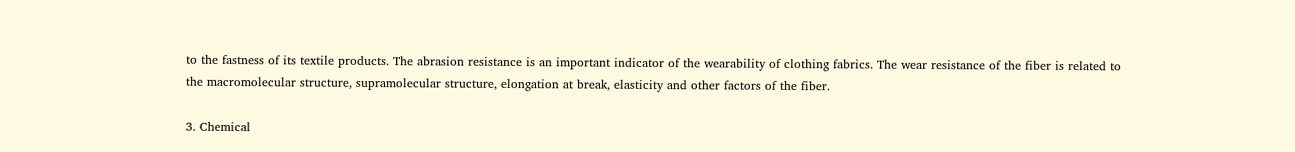to the fastness of its textile products. The abrasion resistance is an important indicator of the wearability of clothing fabrics. The wear resistance of the fiber is related to the macromolecular structure, supramolecular structure, elongation at break, elasticity and other factors of the fiber.

3. Chemical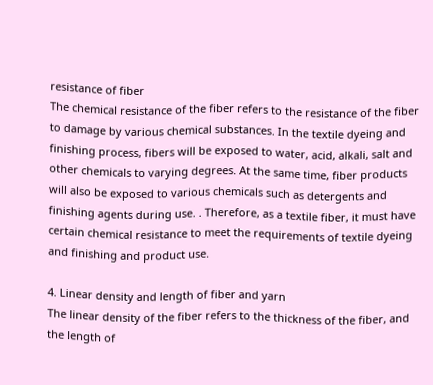resistance of fiber
The chemical resistance of the fiber refers to the resistance of the fiber to damage by various chemical substances. In the textile dyeing and finishing process, fibers will be exposed to water, acid, alkali, salt and other chemicals to varying degrees. At the same time, fiber products will also be exposed to various chemicals such as detergents and finishing agents during use. . Therefore, as a textile fiber, it must have certain chemical resistance to meet the requirements of textile dyeing and finishing and product use.

4. Linear density and length of fiber and yarn
The linear density of the fiber refers to the thickness of the fiber, and the length of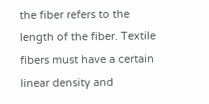the fiber refers to the length of the fiber. Textile fibers must have a certain linear density and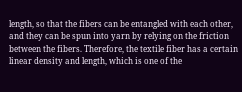length, so that the fibers can be entangled with each other, and they can be spun into yarn by relying on the friction between the fibers. Therefore, the textile fiber has a certain linear density and length, which is one of the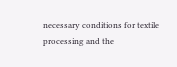necessary conditions for textile processing and the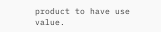product to have use value.